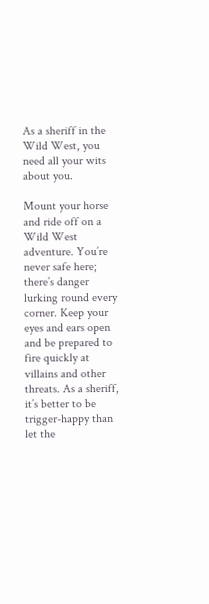As a sheriff in the Wild West, you need all your wits about you.

Mount your horse and ride off on a Wild West adventure. You’re never safe here; there’s danger lurking round every corner. Keep your eyes and ears open and be prepared to fire quickly at villains and other threats. As a sheriff, it’s better to be trigger-happy than let the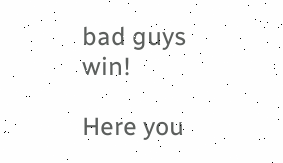bad guys win!

Here you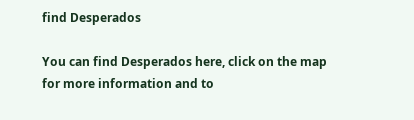find Desperados

You can find Desperados here, click on the map for more information and to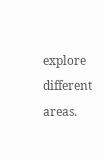explore different areas.